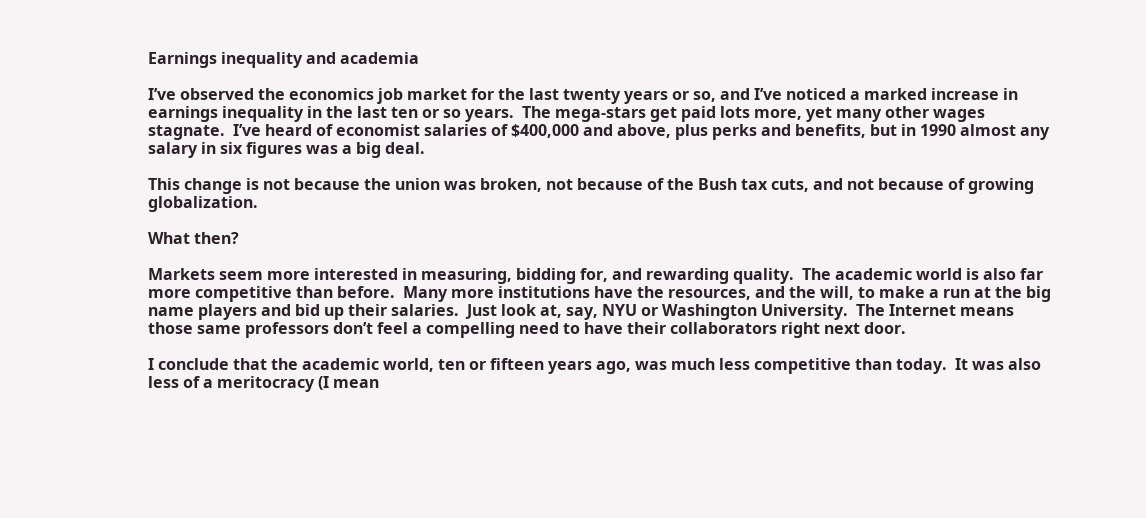Earnings inequality and academia

I’ve observed the economics job market for the last twenty years or so, and I’ve noticed a marked increase in earnings inequality in the last ten or so years.  The mega-stars get paid lots more, yet many other wages stagnate.  I’ve heard of economist salaries of $400,000 and above, plus perks and benefits, but in 1990 almost any salary in six figures was a big deal.

This change is not because the union was broken, not because of the Bush tax cuts, and not because of growing globalization.

What then?

Markets seem more interested in measuring, bidding for, and rewarding quality.  The academic world is also far more competitive than before.  Many more institutions have the resources, and the will, to make a run at the big name players and bid up their salaries.  Just look at, say, NYU or Washington University.  The Internet means those same professors don’t feel a compelling need to have their collaborators right next door.

I conclude that the academic world, ten or fifteen years ago, was much less competitive than today.  It was also less of a meritocracy (I mean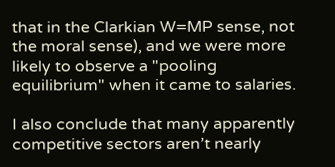that in the Clarkian W=MP sense, not the moral sense), and we were more likely to observe a "pooling equilibrium" when it came to salaries.

I also conclude that many apparently competitive sectors aren’t nearly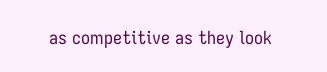as competitive as they look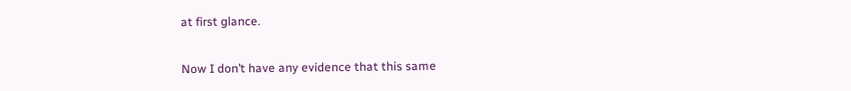at first glance.

Now I don’t have any evidence that this same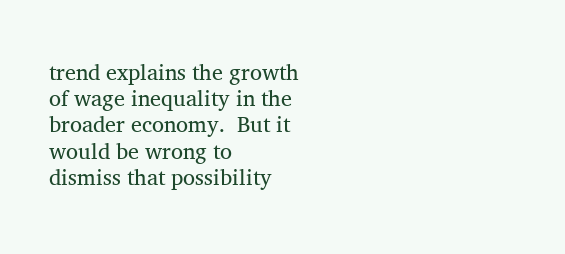trend explains the growth of wage inequality in the broader economy.  But it would be wrong to dismiss that possibility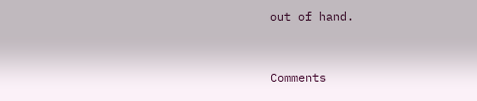out of hand.


Comments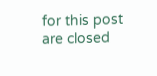for this post are closed